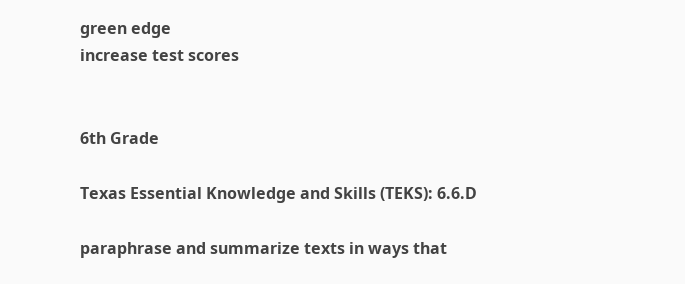green edge
increase test scores


6th Grade

Texas Essential Knowledge and Skills (TEKS): 6.6.D

paraphrase and summarize texts in ways that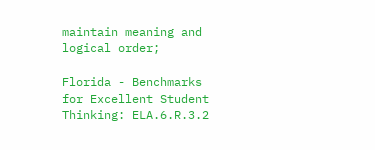maintain meaning and logical order;

Florida - Benchmarks for Excellent Student Thinking: ELA.6.R.3.2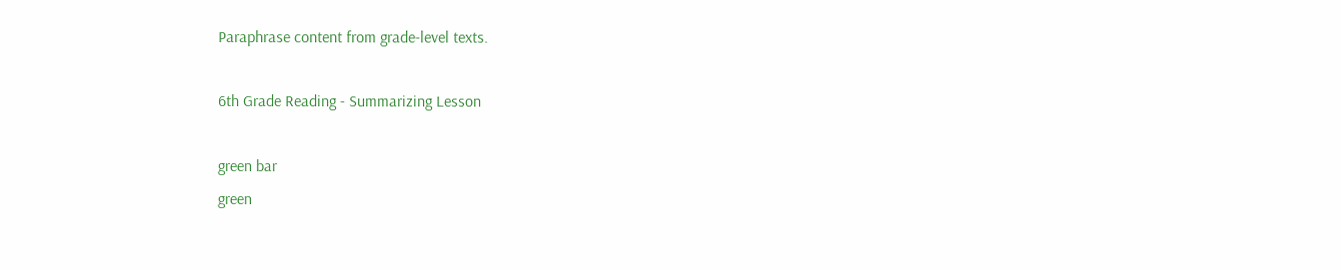Paraphrase content from grade-level texts.

6th Grade Reading - Summarizing Lesson

green bar
green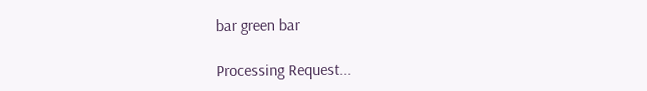bar green bar

Processing Request...